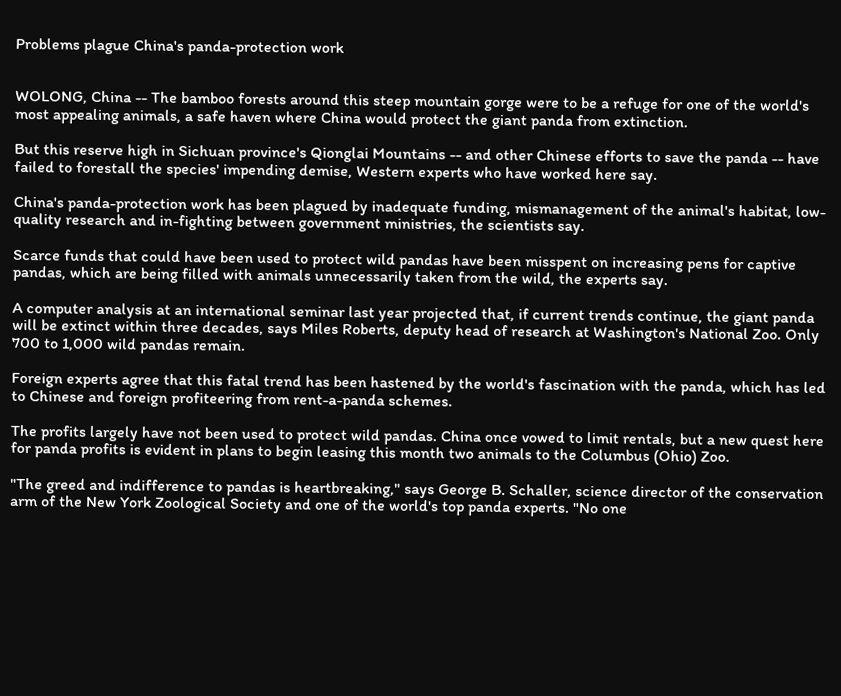Problems plague China's panda-protection work


WOLONG, China -- The bamboo forests around this steep mountain gorge were to be a refuge for one of the world's most appealing animals, a safe haven where China would protect the giant panda from extinction.

But this reserve high in Sichuan province's Qionglai Mountains -- and other Chinese efforts to save the panda -- have failed to forestall the species' impending demise, Western experts who have worked here say.

China's panda-protection work has been plagued by inadequate funding, mismanagement of the animal's habitat, low-quality research and in-fighting between government ministries, the scientists say.

Scarce funds that could have been used to protect wild pandas have been misspent on increasing pens for captive pandas, which are being filled with animals unnecessarily taken from the wild, the experts say.

A computer analysis at an international seminar last year projected that, if current trends continue, the giant panda will be extinct within three decades, says Miles Roberts, deputy head of research at Washington's National Zoo. Only 700 to 1,000 wild pandas remain.

Foreign experts agree that this fatal trend has been hastened by the world's fascination with the panda, which has led to Chinese and foreign profiteering from rent-a-panda schemes.

The profits largely have not been used to protect wild pandas. China once vowed to limit rentals, but a new quest here for panda profits is evident in plans to begin leasing this month two animals to the Columbus (Ohio) Zoo.

"The greed and indifference to pandas is heartbreaking," says George B. Schaller, science director of the conservation arm of the New York Zoological Society and one of the world's top panda experts. "No one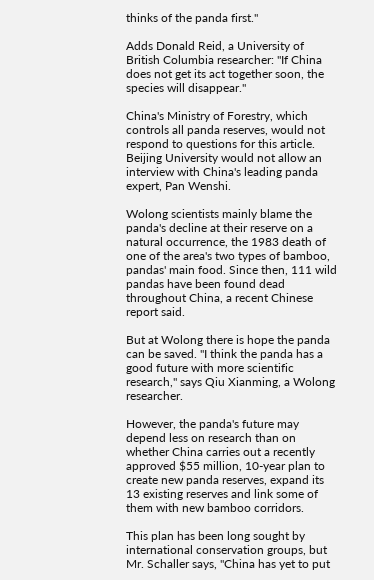thinks of the panda first."

Adds Donald Reid, a University of British Columbia researcher: "If China does not get its act together soon, the species will disappear."

China's Ministry of Forestry, which controls all panda reserves, would not respond to questions for this article. Beijing University would not allow an interview with China's leading panda expert, Pan Wenshi.

Wolong scientists mainly blame the panda's decline at their reserve on a natural occurrence, the 1983 death of one of the area's two types of bamboo, pandas' main food. Since then, 111 wild pandas have been found dead throughout China, a recent Chinese report said.

But at Wolong there is hope the panda can be saved. "I think the panda has a good future with more scientific research," says Qiu Xianming, a Wolong researcher.

However, the panda's future may depend less on research than on whether China carries out a recently approved $55 million, 10-year plan to create new panda reserves, expand its 13 existing reserves and link some of them with new bamboo corridors.

This plan has been long sought by international conservation groups, but Mr. Schaller says, "China has yet to put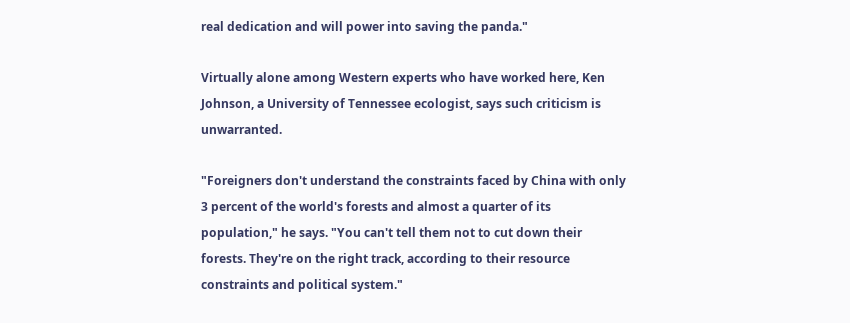real dedication and will power into saving the panda."

Virtually alone among Western experts who have worked here, Ken Johnson, a University of Tennessee ecologist, says such criticism is unwarranted.

"Foreigners don't understand the constraints faced by China with only 3 percent of the world's forests and almost a quarter of its population," he says. "You can't tell them not to cut down their forests. They're on the right track, according to their resource constraints and political system."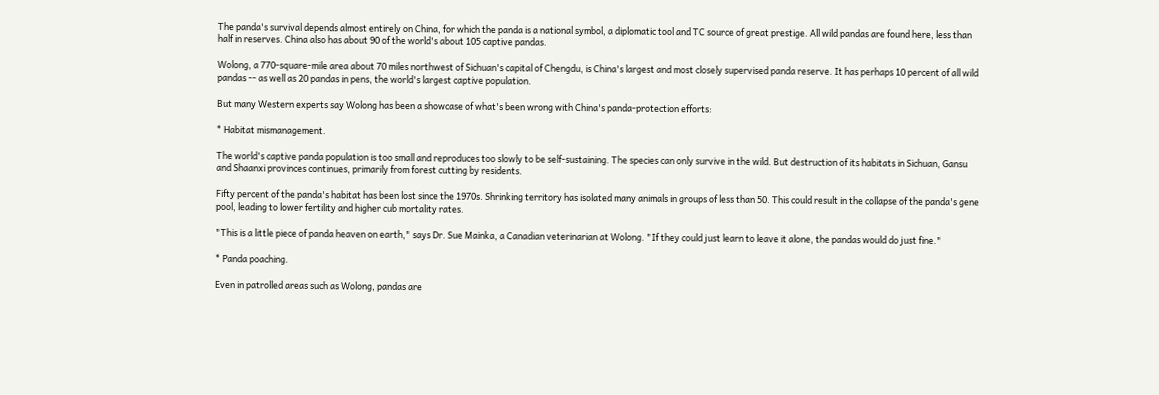The panda's survival depends almost entirely on China, for which the panda is a national symbol, a diplomatic tool and TC source of great prestige. All wild pandas are found here, less than half in reserves. China also has about 90 of the world's about 105 captive pandas.

Wolong, a 770-square-mile area about 70 miles northwest of Sichuan's capital of Chengdu, is China's largest and most closely supervised panda reserve. It has perhaps 10 percent of all wild pandas -- as well as 20 pandas in pens, the world's largest captive population.

But many Western experts say Wolong has been a showcase of what's been wrong with China's panda-protection efforts:

* Habitat mismanagement.

The world's captive panda population is too small and reproduces too slowly to be self-sustaining. The species can only survive in the wild. But destruction of its habitats in Sichuan, Gansu and Shaanxi provinces continues, primarily from forest cutting by residents.

Fifty percent of the panda's habitat has been lost since the 1970s. Shrinking territory has isolated many animals in groups of less than 50. This could result in the collapse of the panda's gene pool, leading to lower fertility and higher cub mortality rates.

"This is a little piece of panda heaven on earth," says Dr. Sue Mainka, a Canadian veterinarian at Wolong. "If they could just learn to leave it alone, the pandas would do just fine."

* Panda poaching.

Even in patrolled areas such as Wolong, pandas are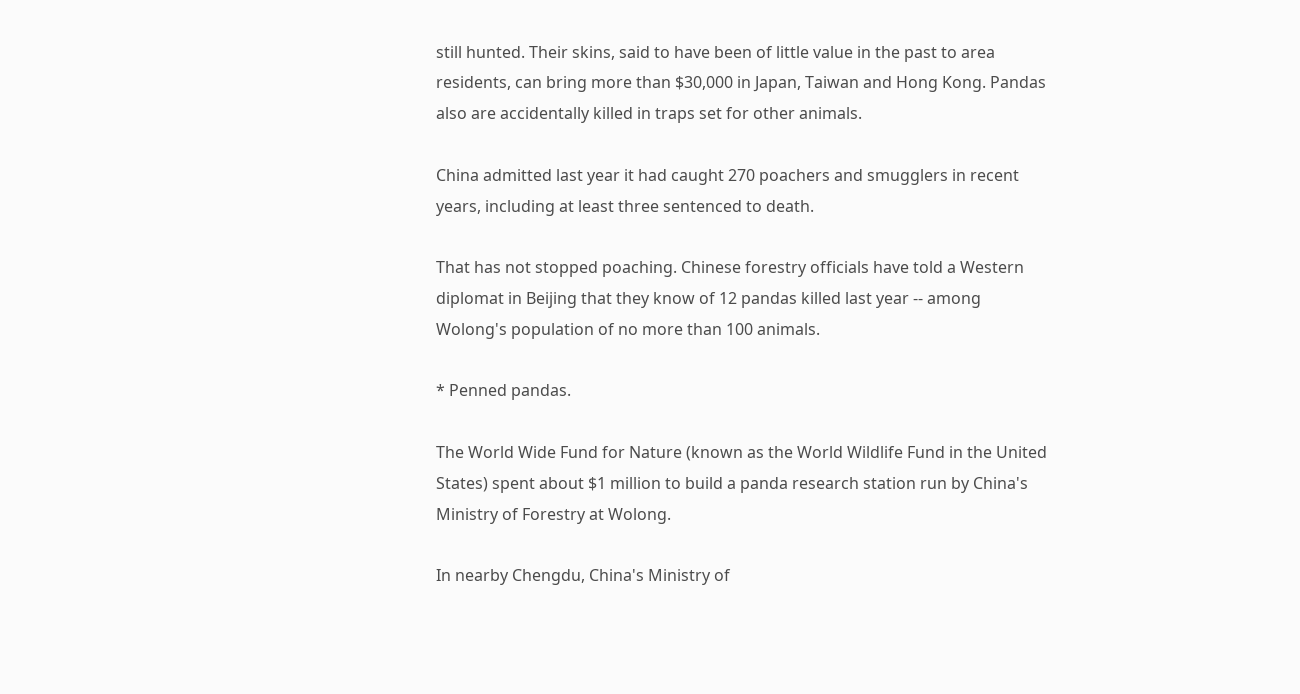still hunted. Their skins, said to have been of little value in the past to area residents, can bring more than $30,000 in Japan, Taiwan and Hong Kong. Pandas also are accidentally killed in traps set for other animals.

China admitted last year it had caught 270 poachers and smugglers in recent years, including at least three sentenced to death.

That has not stopped poaching. Chinese forestry officials have told a Western diplomat in Beijing that they know of 12 pandas killed last year -- among Wolong's population of no more than 100 animals.

* Penned pandas.

The World Wide Fund for Nature (known as the World Wildlife Fund in the United States) spent about $1 million to build a panda research station run by China's Ministry of Forestry at Wolong.

In nearby Chengdu, China's Ministry of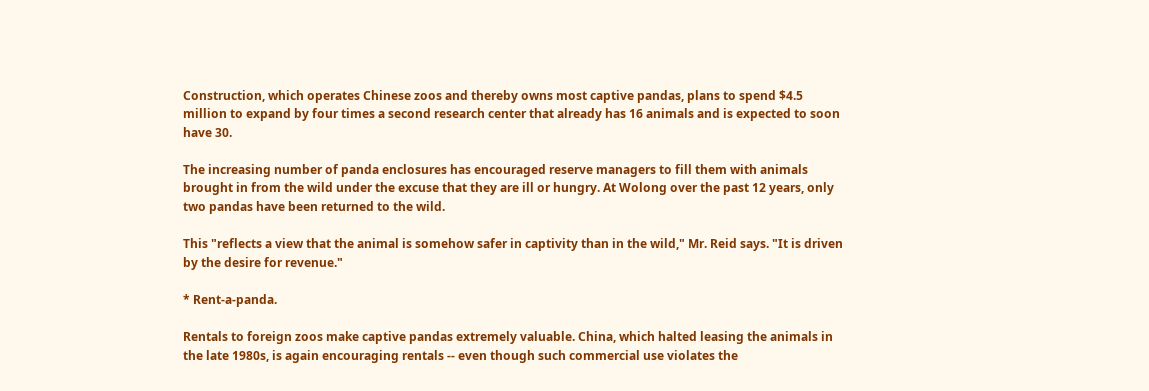Construction, which operates Chinese zoos and thereby owns most captive pandas, plans to spend $4.5 million to expand by four times a second research center that already has 16 animals and is expected to soon have 30.

The increasing number of panda enclosures has encouraged reserve managers to fill them with animals brought in from the wild under the excuse that they are ill or hungry. At Wolong over the past 12 years, only two pandas have been returned to the wild.

This "reflects a view that the animal is somehow safer in captivity than in the wild," Mr. Reid says. "It is driven by the desire for revenue."

* Rent-a-panda.

Rentals to foreign zoos make captive pandas extremely valuable. China, which halted leasing the animals in the late 1980s, is again encouraging rentals -- even though such commercial use violates the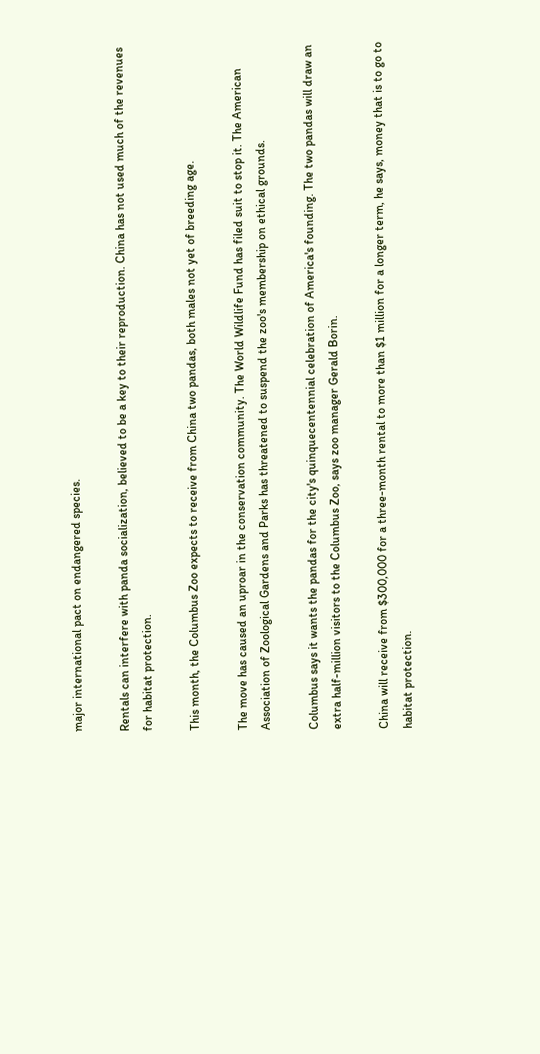major international pact on endangered species.

Rentals can interfere with panda socialization, believed to be a key to their reproduction. China has not used much of the revenues for habitat protection.

This month, the Columbus Zoo expects to receive from China two pandas, both males not yet of breeding age.

The move has caused an uproar in the conservation community. The World Wildlife Fund has filed suit to stop it. The American Association of Zoological Gardens and Parks has threatened to suspend the zoo's membership on ethical grounds.

Columbus says it wants the pandas for the city's quinquecentennial celebration of America's founding. The two pandas will draw an extra half-million visitors to the Columbus Zoo, says zoo manager Gerald Borin.

China will receive from $300,000 for a three-month rental to more than $1 million for a longer term, he says, money that is to go to habitat protection.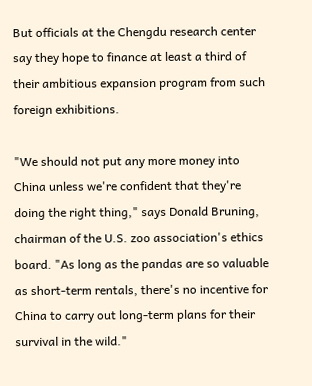But officials at the Chengdu research center say they hope to finance at least a third of their ambitious expansion program from such foreign exhibitions.

"We should not put any more money into China unless we're confident that they're doing the right thing," says Donald Bruning, chairman of the U.S. zoo association's ethics board. "As long as the pandas are so valuable as short-term rentals, there's no incentive for China to carry out long-term plans for their survival in the wild."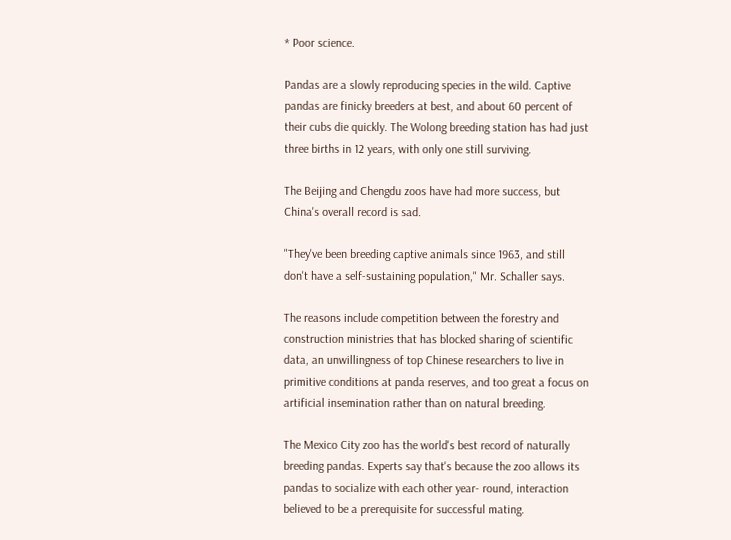* Poor science.

Pandas are a slowly reproducing species in the wild. Captive pandas are finicky breeders at best, and about 60 percent of their cubs die quickly. The Wolong breeding station has had just three births in 12 years, with only one still surviving.

The Beijing and Chengdu zoos have had more success, but China's overall record is sad.

"They've been breeding captive animals since 1963, and still don't have a self-sustaining population," Mr. Schaller says.

The reasons include competition between the forestry and construction ministries that has blocked sharing of scientific data, an unwillingness of top Chinese researchers to live in primitive conditions at panda reserves, and too great a focus on artificial insemination rather than on natural breeding.

The Mexico City zoo has the world's best record of naturally breeding pandas. Experts say that's because the zoo allows its pandas to socialize with each other year- round, interaction believed to be a prerequisite for successful mating.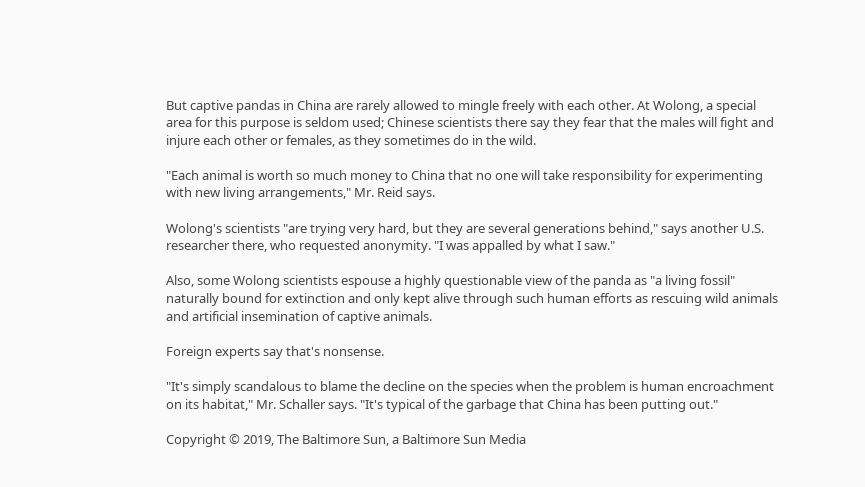But captive pandas in China are rarely allowed to mingle freely with each other. At Wolong, a special area for this purpose is seldom used; Chinese scientists there say they fear that the males will fight and injure each other or females, as they sometimes do in the wild.

"Each animal is worth so much money to China that no one will take responsibility for experimenting with new living arrangements," Mr. Reid says.

Wolong's scientists "are trying very hard, but they are several generations behind," says another U.S. researcher there, who requested anonymity. "I was appalled by what I saw."

Also, some Wolong scientists espouse a highly questionable view of the panda as "a living fossil" naturally bound for extinction and only kept alive through such human efforts as rescuing wild animals and artificial insemination of captive animals.

Foreign experts say that's nonsense.

"It's simply scandalous to blame the decline on the species when the problem is human encroachment on its habitat," Mr. Schaller says. "It's typical of the garbage that China has been putting out."

Copyright © 2019, The Baltimore Sun, a Baltimore Sun Media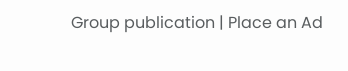Group publication | Place an Ad